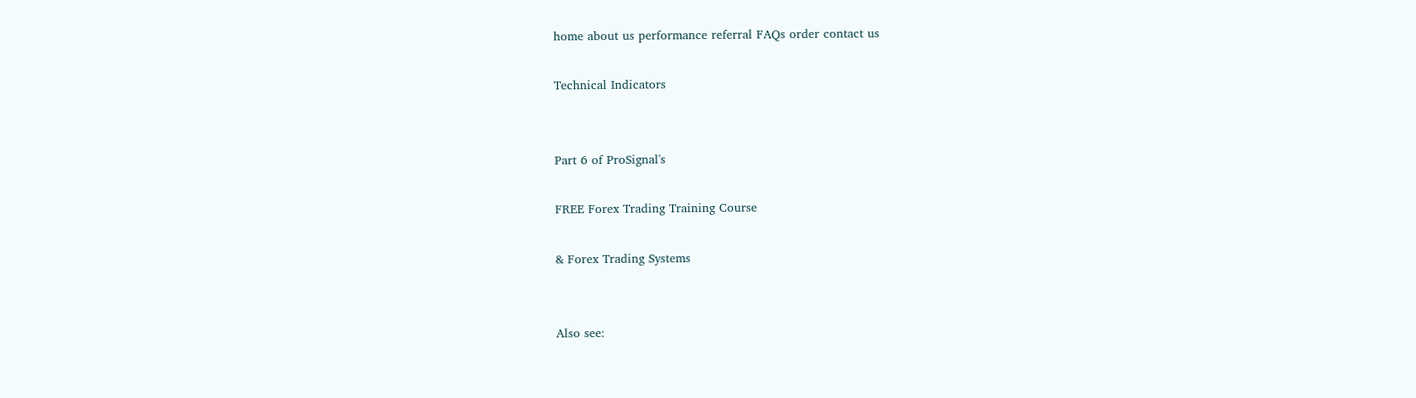home about us performance referral FAQs order contact us

Technical Indicators


Part 6 of ProSignal's

FREE Forex Trading Training Course

& Forex Trading Systems


Also see: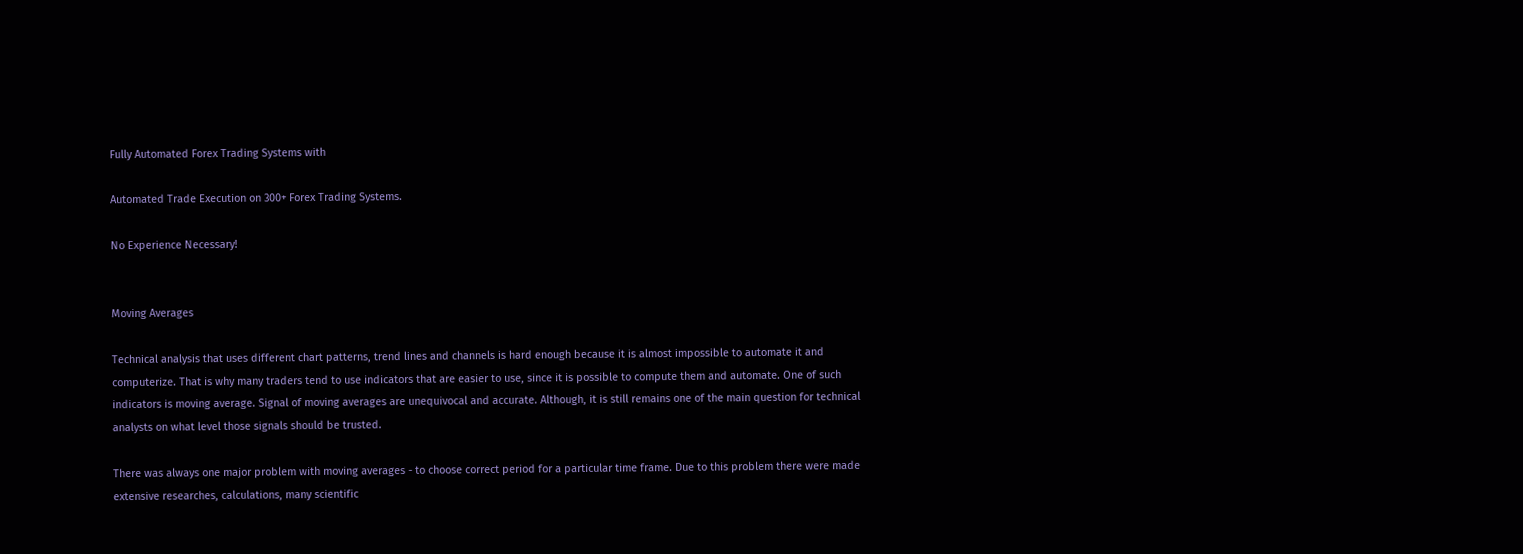Fully Automated Forex Trading Systems with

Automated Trade Execution on 300+ Forex Trading Systems.

No Experience Necessary!


Moving Averages

Technical analysis that uses different chart patterns, trend lines and channels is hard enough because it is almost impossible to automate it and computerize. That is why many traders tend to use indicators that are easier to use, since it is possible to compute them and automate. One of such indicators is moving average. Signal of moving averages are unequivocal and accurate. Although, it is still remains one of the main question for technical analysts on what level those signals should be trusted.

There was always one major problem with moving averages - to choose correct period for a particular time frame. Due to this problem there were made extensive researches, calculations, many scientific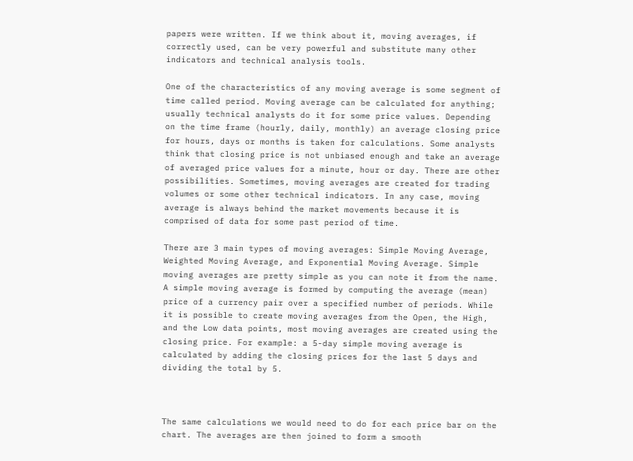papers were written. If we think about it, moving averages, if correctly used, can be very powerful and substitute many other indicators and technical analysis tools.

One of the characteristics of any moving average is some segment of time called period. Moving average can be calculated for anything; usually technical analysts do it for some price values. Depending on the time frame (hourly, daily, monthly) an average closing price for hours, days or months is taken for calculations. Some analysts think that closing price is not unbiased enough and take an average of averaged price values for a minute, hour or day. There are other possibilities. Sometimes, moving averages are created for trading volumes or some other technical indicators. In any case, moving average is always behind the market movements because it is comprised of data for some past period of time.

There are 3 main types of moving averages: Simple Moving Average, Weighted Moving Average, and Exponential Moving Average. Simple moving averages are pretty simple as you can note it from the name. A simple moving average is formed by computing the average (mean) price of a currency pair over a specified number of periods. While it is possible to create moving averages from the Open, the High, and the Low data points, most moving averages are created using the closing price. For example: a 5-day simple moving average is calculated by adding the closing prices for the last 5 days and dividing the total by 5.



The same calculations we would need to do for each price bar on the chart. The averages are then joined to form a smooth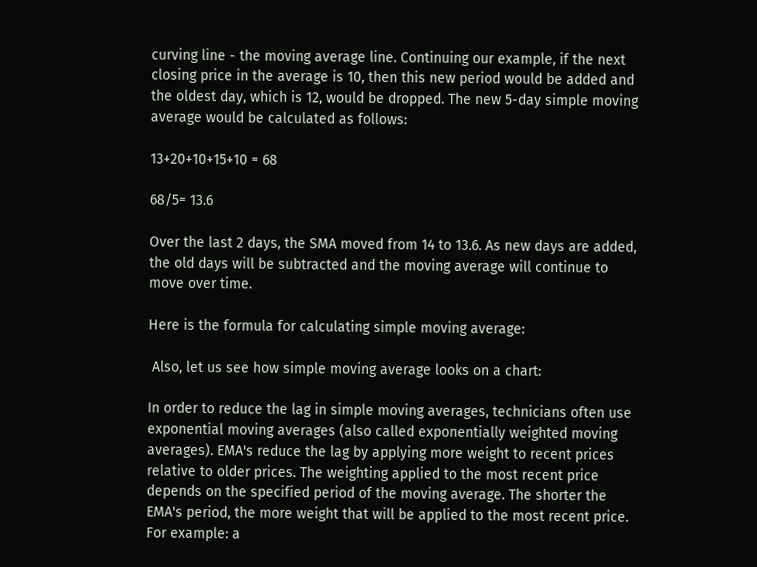curving line - the moving average line. Continuing our example, if the next closing price in the average is 10, then this new period would be added and the oldest day, which is 12, would be dropped. The new 5-day simple moving average would be calculated as follows:

13+20+10+15+10 = 68

68/5= 13.6

Over the last 2 days, the SMA moved from 14 to 13.6. As new days are added, the old days will be subtracted and the moving average will continue to move over time.

Here is the formula for calculating simple moving average:

 Also, let us see how simple moving average looks on a chart:

In order to reduce the lag in simple moving averages, technicians often use exponential moving averages (also called exponentially weighted moving averages). EMA's reduce the lag by applying more weight to recent prices relative to older prices. The weighting applied to the most recent price depends on the specified period of the moving average. The shorter the EMA's period, the more weight that will be applied to the most recent price. For example: a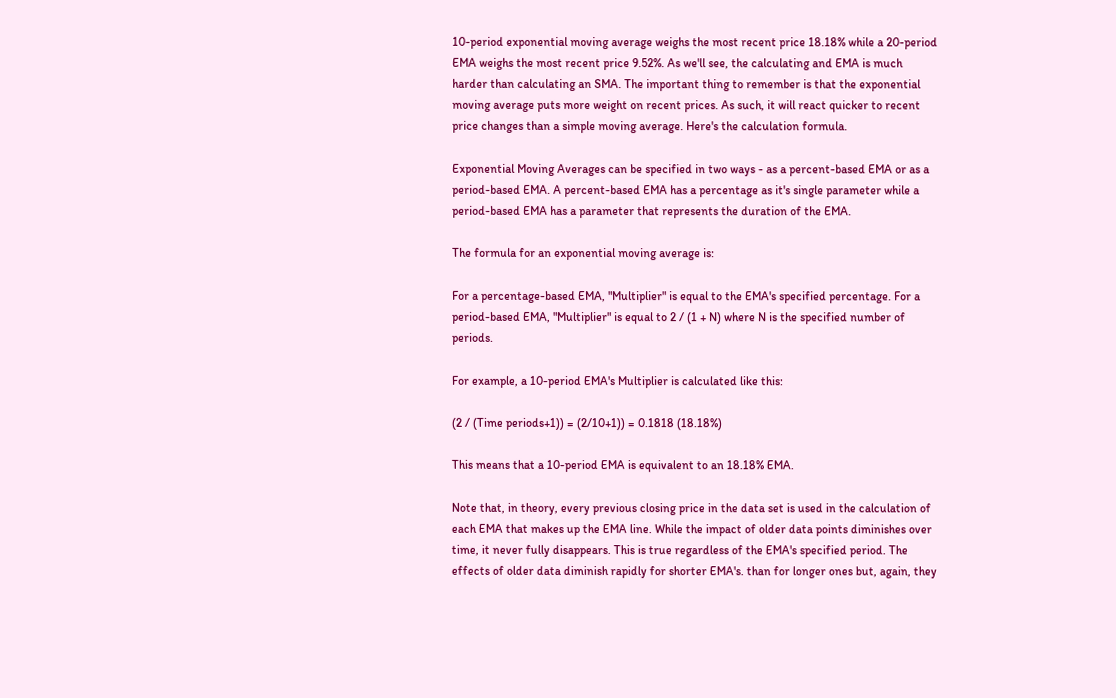10-period exponential moving average weighs the most recent price 18.18% while a 20-period EMA weighs the most recent price 9.52%. As we'll see, the calculating and EMA is much harder than calculating an SMA. The important thing to remember is that the exponential moving average puts more weight on recent prices. As such, it will react quicker to recent price changes than a simple moving average. Here's the calculation formula.

Exponential Moving Averages can be specified in two ways - as a percent-based EMA or as a period-based EMA. A percent-based EMA has a percentage as it's single parameter while a period-based EMA has a parameter that represents the duration of the EMA.

The formula for an exponential moving average is:

For a percentage-based EMA, "Multiplier" is equal to the EMA's specified percentage. For a period-based EMA, "Multiplier" is equal to 2 / (1 + N) where N is the specified number of periods.

For example, a 10-period EMA's Multiplier is calculated like this:

(2 / (Time periods+1)) = (2/10+1)) = 0.1818 (18.18%)

This means that a 10-period EMA is equivalent to an 18.18% EMA.

Note that, in theory, every previous closing price in the data set is used in the calculation of each EMA that makes up the EMA line. While the impact of older data points diminishes over time, it never fully disappears. This is true regardless of the EMA's specified period. The effects of older data diminish rapidly for shorter EMA's. than for longer ones but, again, they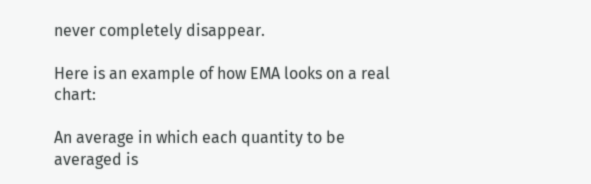never completely disappear.

Here is an example of how EMA looks on a real chart:

An average in which each quantity to be averaged is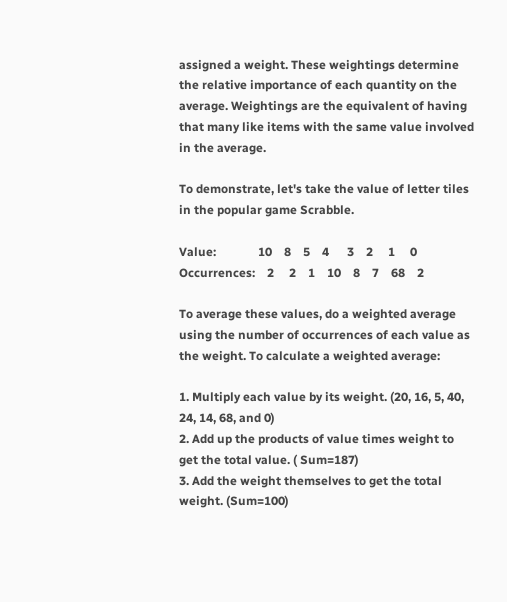assigned a weight. These weightings determine the relative importance of each quantity on the average. Weightings are the equivalent of having that many like items with the same value involved in the average.

To demonstrate, let's take the value of letter tiles in the popular game Scrabble.

Value:              10    8    5    4      3    2     1     0
Occurrences:    2     2    1    10    8    7    68    2

To average these values, do a weighted average using the number of occurrences of each value as the weight. To calculate a weighted average:

1. Multiply each value by its weight. (20, 16, 5, 40, 24, 14, 68, and 0)
2. Add up the products of value times weight to get the total value. ( Sum=187)
3. Add the weight themselves to get the total weight. (Sum=100)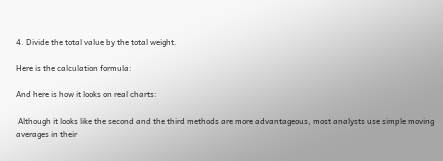4. Divide the total value by the total weight.

Here is the calculation formula:

And here is how it looks on real charts:

 Although it looks like the second and the third methods are more advantageous, most analysts use simple moving averages in their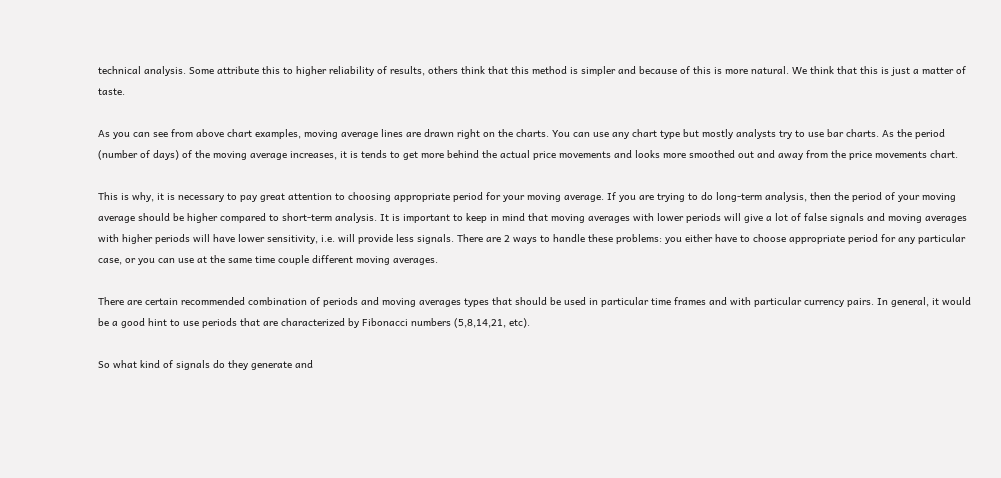technical analysis. Some attribute this to higher reliability of results, others think that this method is simpler and because of this is more natural. We think that this is just a matter of taste.

As you can see from above chart examples, moving average lines are drawn right on the charts. You can use any chart type but mostly analysts try to use bar charts. As the period (number of days) of the moving average increases, it is tends to get more behind the actual price movements and looks more smoothed out and away from the price movements chart.

This is why, it is necessary to pay great attention to choosing appropriate period for your moving average. If you are trying to do long-term analysis, then the period of your moving average should be higher compared to short-term analysis. It is important to keep in mind that moving averages with lower periods will give a lot of false signals and moving averages with higher periods will have lower sensitivity, i.e. will provide less signals. There are 2 ways to handle these problems: you either have to choose appropriate period for any particular case, or you can use at the same time couple different moving averages.

There are certain recommended combination of periods and moving averages types that should be used in particular time frames and with particular currency pairs. In general, it would be a good hint to use periods that are characterized by Fibonacci numbers (5,8,14,21, etc).

So what kind of signals do they generate and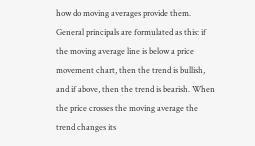how do moving averages provide them. General principals are formulated as this: if the moving average line is below a price movement chart, then the trend is bullish, and if above, then the trend is bearish. When the price crosses the moving average the trend changes its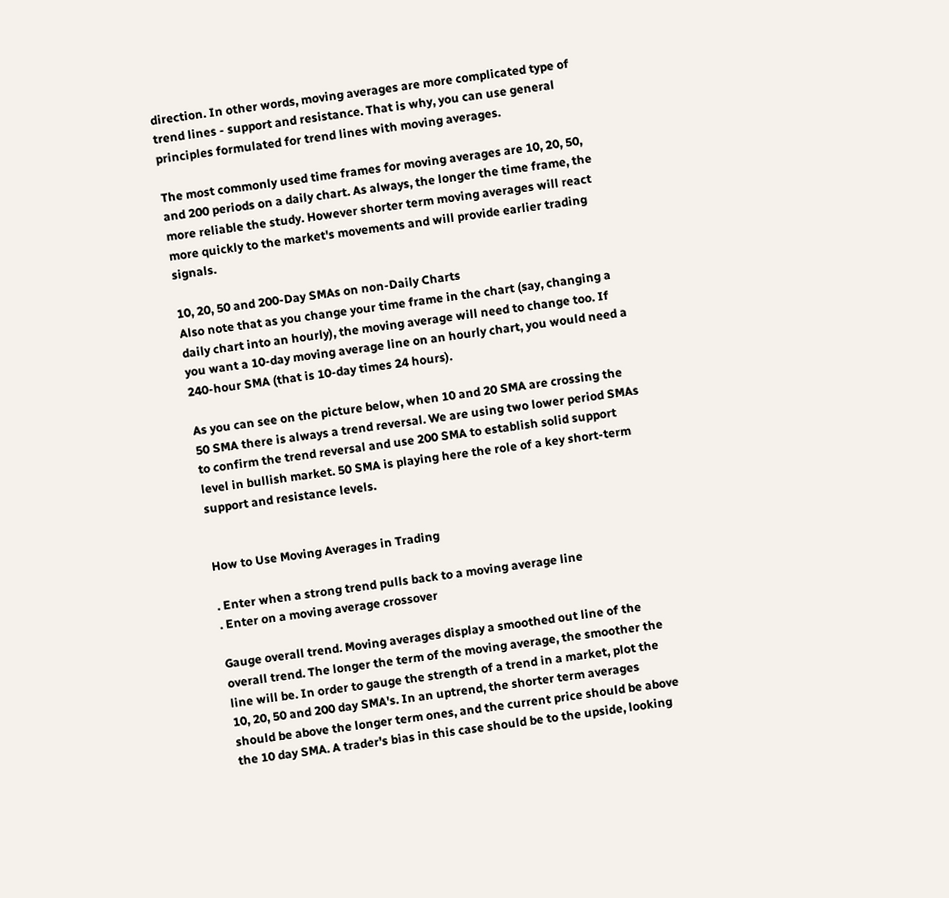direction. In other words, moving averages are more complicated type of trend lines - support and resistance. That is why, you can use general principles formulated for trend lines with moving averages.

The most commonly used time frames for moving averages are 10, 20, 50, and 200 periods on a daily chart. As always, the longer the time frame, the more reliable the study. However shorter term moving averages will react more quickly to the market's movements and will provide earlier trading signals.

10, 20, 50 and 200-Day SMAs on non-Daily Charts
Also note that as you change your time frame in the chart (say, changing a daily chart into an hourly), the moving average will need to change too. If you want a 10-day moving average line on an hourly chart, you would need a 240-hour SMA (that is 10-day times 24 hours).

As you can see on the picture below, when 10 and 20 SMA are crossing the 50 SMA there is always a trend reversal. We are using two lower period SMAs to confirm the trend reversal and use 200 SMA to establish solid support level in bullish market. 50 SMA is playing here the role of a key short-term support and resistance levels.


How to Use Moving Averages in Trading

. Enter when a strong trend pulls back to a moving average line
. Enter on a moving average crossover

Gauge overall trend. Moving averages display a smoothed out line of the overall trend. The longer the term of the moving average, the smoother the line will be. In order to gauge the strength of a trend in a market, plot the 10, 20, 50 and 200 day SMA's. In an uptrend, the shorter term averages should be above the longer term ones, and the current price should be above the 10 day SMA. A trader's bias in this case should be to the upside, looking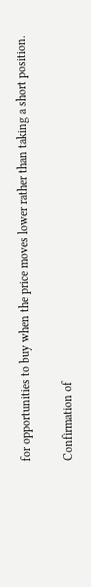for opportunities to buy when the price moves lower rather than taking a short position.

Confirmation of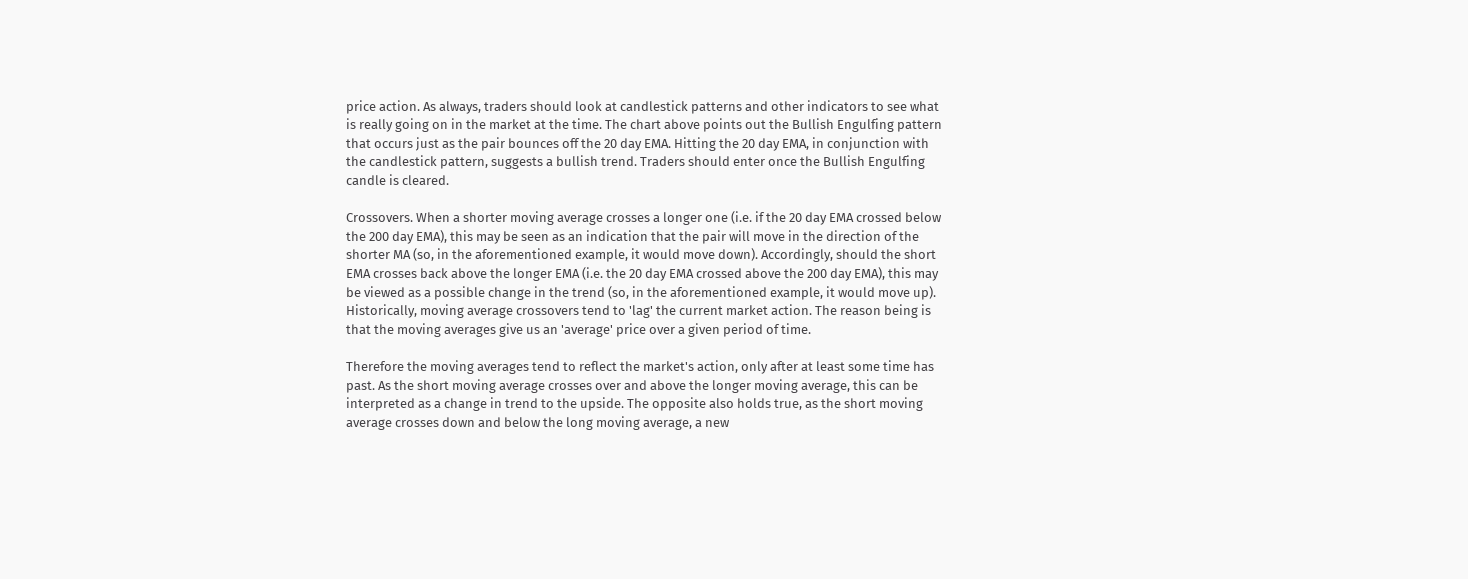price action. As always, traders should look at candlestick patterns and other indicators to see what is really going on in the market at the time. The chart above points out the Bullish Engulfing pattern that occurs just as the pair bounces off the 20 day EMA. Hitting the 20 day EMA, in conjunction with the candlestick pattern, suggests a bullish trend. Traders should enter once the Bullish Engulfing candle is cleared.

Crossovers. When a shorter moving average crosses a longer one (i.e. if the 20 day EMA crossed below the 200 day EMA), this may be seen as an indication that the pair will move in the direction of the shorter MA (so, in the aforementioned example, it would move down). Accordingly, should the short EMA crosses back above the longer EMA (i.e. the 20 day EMA crossed above the 200 day EMA), this may be viewed as a possible change in the trend (so, in the aforementioned example, it would move up). Historically, moving average crossovers tend to 'lag' the current market action. The reason being is that the moving averages give us an 'average' price over a given period of time.

Therefore the moving averages tend to reflect the market's action, only after at least some time has past. As the short moving average crosses over and above the longer moving average, this can be interpreted as a change in trend to the upside. The opposite also holds true, as the short moving average crosses down and below the long moving average, a new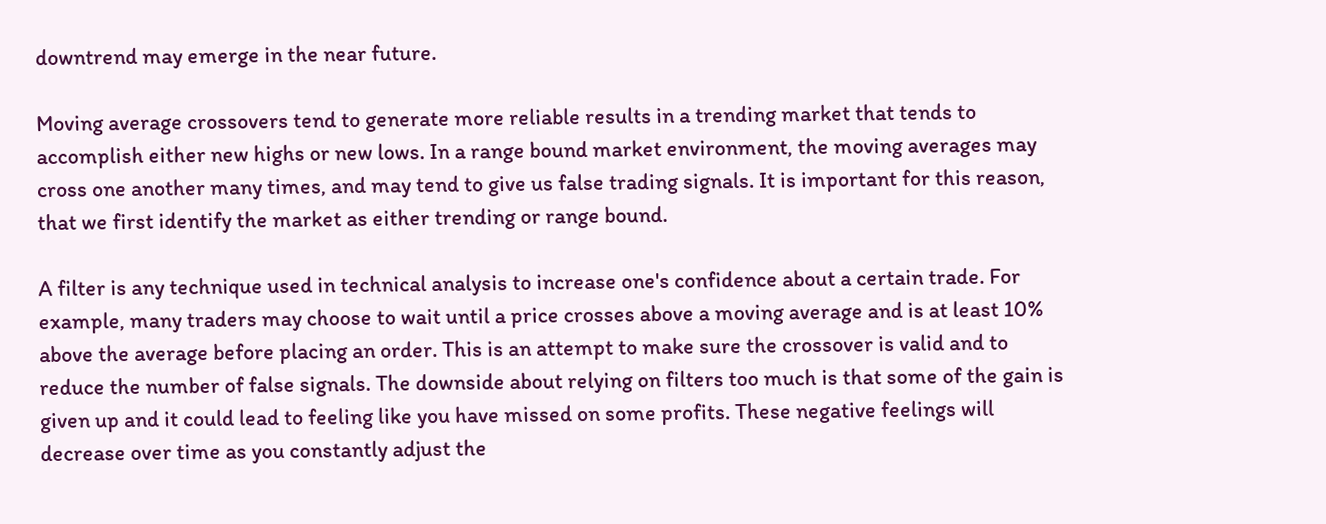downtrend may emerge in the near future.

Moving average crossovers tend to generate more reliable results in a trending market that tends to accomplish either new highs or new lows. In a range bound market environment, the moving averages may cross one another many times, and may tend to give us false trading signals. It is important for this reason, that we first identify the market as either trending or range bound.

A filter is any technique used in technical analysis to increase one's confidence about a certain trade. For example, many traders may choose to wait until a price crosses above a moving average and is at least 10% above the average before placing an order. This is an attempt to make sure the crossover is valid and to reduce the number of false signals. The downside about relying on filters too much is that some of the gain is given up and it could lead to feeling like you have missed on some profits. These negative feelings will decrease over time as you constantly adjust the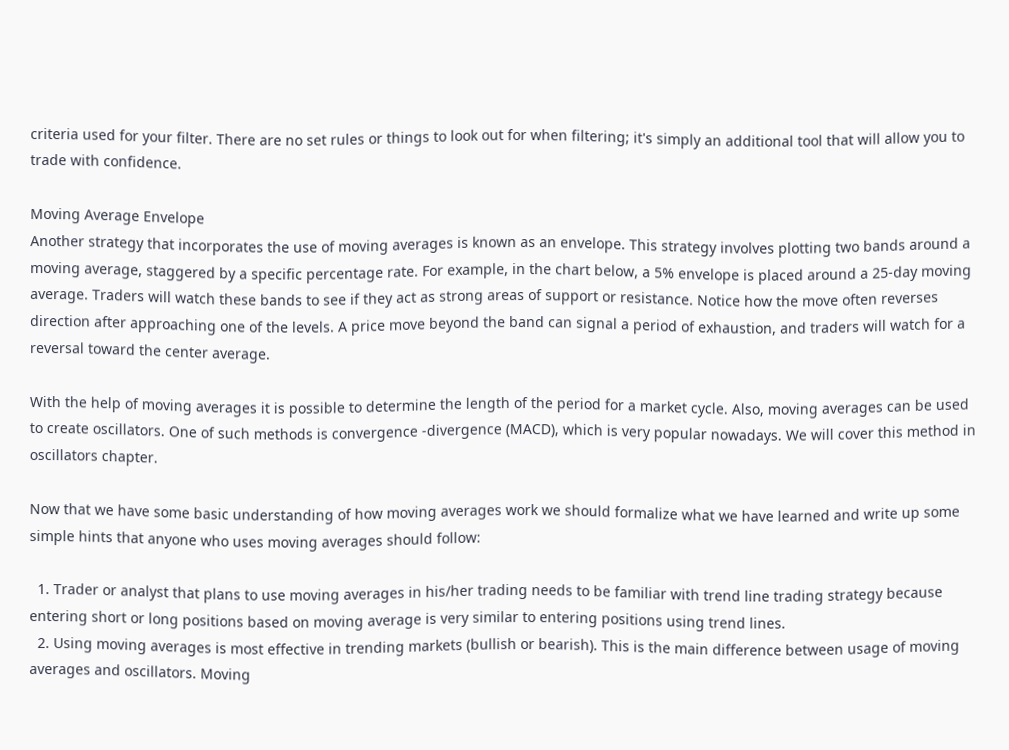criteria used for your filter. There are no set rules or things to look out for when filtering; it's simply an additional tool that will allow you to trade with confidence.

Moving Average Envelope
Another strategy that incorporates the use of moving averages is known as an envelope. This strategy involves plotting two bands around a moving average, staggered by a specific percentage rate. For example, in the chart below, a 5% envelope is placed around a 25-day moving average. Traders will watch these bands to see if they act as strong areas of support or resistance. Notice how the move often reverses direction after approaching one of the levels. A price move beyond the band can signal a period of exhaustion, and traders will watch for a reversal toward the center average.

With the help of moving averages it is possible to determine the length of the period for a market cycle. Also, moving averages can be used to create oscillators. One of such methods is convergence -divergence (MACD), which is very popular nowadays. We will cover this method in oscillators chapter.

Now that we have some basic understanding of how moving averages work we should formalize what we have learned and write up some simple hints that anyone who uses moving averages should follow:

  1. Trader or analyst that plans to use moving averages in his/her trading needs to be familiar with trend line trading strategy because entering short or long positions based on moving average is very similar to entering positions using trend lines.
  2. Using moving averages is most effective in trending markets (bullish or bearish). This is the main difference between usage of moving averages and oscillators. Moving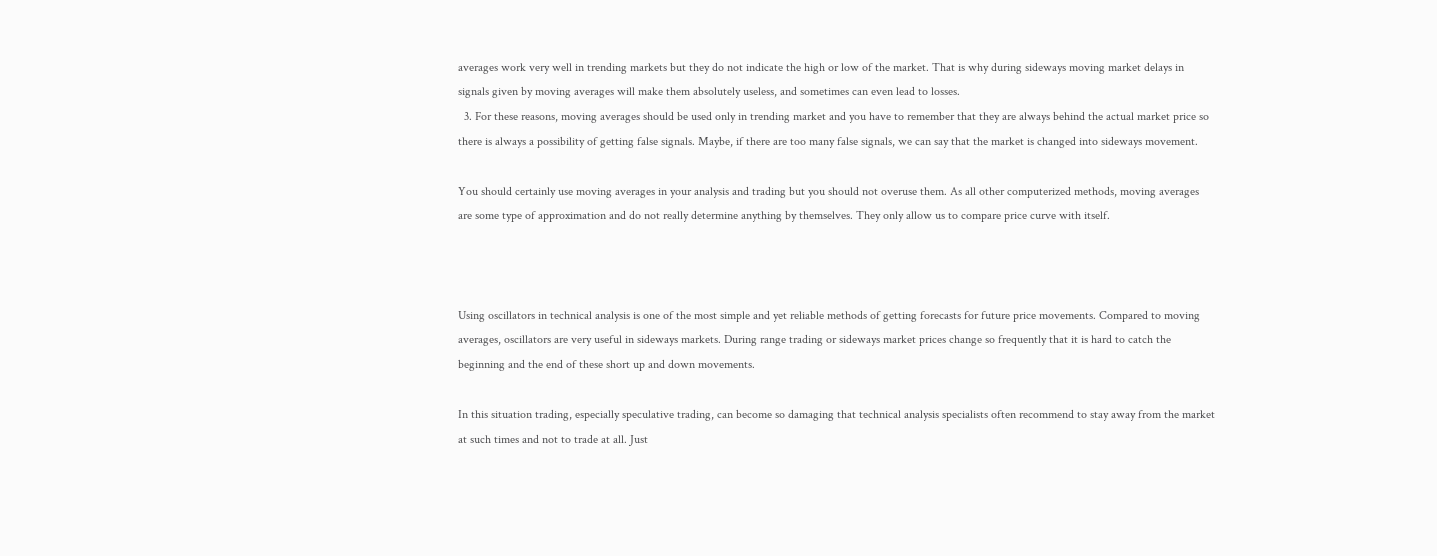averages work very well in trending markets but they do not indicate the high or low of the market. That is why during sideways moving market delays in signals given by moving averages will make them absolutely useless, and sometimes can even lead to losses.
  3. For these reasons, moving averages should be used only in trending market and you have to remember that they are always behind the actual market price so there is always a possibility of getting false signals. Maybe, if there are too many false signals, we can say that the market is changed into sideways movement.

You should certainly use moving averages in your analysis and trading but you should not overuse them. As all other computerized methods, moving averages are some type of approximation and do not really determine anything by themselves. They only allow us to compare price curve with itself.



Using oscillators in technical analysis is one of the most simple and yet reliable methods of getting forecasts for future price movements. Compared to moving averages, oscillators are very useful in sideways markets. During range trading or sideways market prices change so frequently that it is hard to catch the beginning and the end of these short up and down movements.

In this situation trading, especially speculative trading, can become so damaging that technical analysis specialists often recommend to stay away from the market at such times and not to trade at all. Just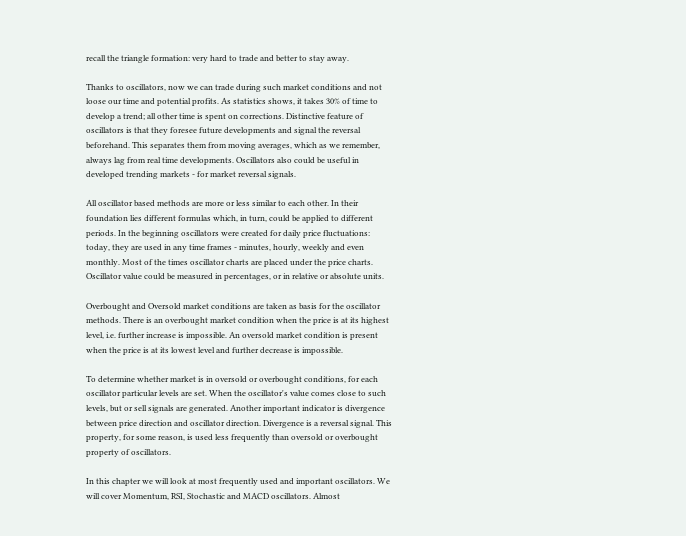recall the triangle formation: very hard to trade and better to stay away.

Thanks to oscillators, now we can trade during such market conditions and not loose our time and potential profits. As statistics shows, it takes 30% of time to develop a trend; all other time is spent on corrections. Distinctive feature of oscillators is that they foresee future developments and signal the reversal beforehand. This separates them from moving averages, which as we remember, always lag from real time developments. Oscillators also could be useful in developed trending markets - for market reversal signals.

All oscillator based methods are more or less similar to each other. In their foundation lies different formulas which, in turn, could be applied to different periods. In the beginning oscillators were created for daily price fluctuations: today, they are used in any time frames - minutes, hourly, weekly and even monthly. Most of the times oscillator charts are placed under the price charts. Oscillator value could be measured in percentages, or in relative or absolute units.

Overbought and Oversold market conditions are taken as basis for the oscillator methods. There is an overbought market condition when the price is at its highest level, i.e. further increase is impossible. An oversold market condition is present when the price is at its lowest level and further decrease is impossible.

To determine whether market is in oversold or overbought conditions, for each oscillator particular levels are set. When the oscillator's value comes close to such levels, but or sell signals are generated. Another important indicator is divergence between price direction and oscillator direction. Divergence is a reversal signal. This property, for some reason, is used less frequently than oversold or overbought property of oscillators.

In this chapter we will look at most frequently used and important oscillators. We will cover Momentum, RSI, Stochastic and MACD oscillators. Almost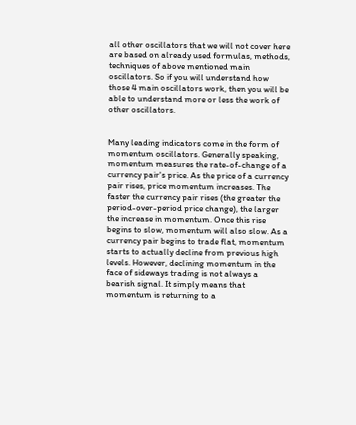all other oscillators that we will not cover here are based on already used formulas, methods, techniques of above mentioned main oscillators. So if you will understand how those 4 main oscillators work, then you will be able to understand more or less the work of other oscillators.


Many leading indicators come in the form of momentum oscillators. Generally speaking, momentum measures the rate-of-change of a currency pair's price. As the price of a currency pair rises, price momentum increases. The faster the currency pair rises (the greater the period-over-period price change), the larger the increase in momentum. Once this rise begins to slow, momentum will also slow. As a currency pair begins to trade flat, momentum starts to actually decline from previous high levels. However, declining momentum in the face of sideways trading is not always a bearish signal. It simply means that momentum is returning to a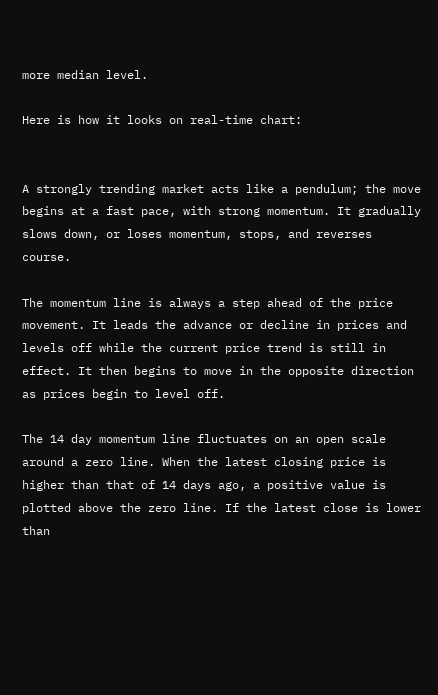more median level.

Here is how it looks on real-time chart:


A strongly trending market acts like a pendulum; the move begins at a fast pace, with strong momentum. It gradually slows down, or loses momentum, stops, and reverses course.

The momentum line is always a step ahead of the price movement. It leads the advance or decline in prices and levels off while the current price trend is still in effect. It then begins to move in the opposite direction as prices begin to level off.

The 14 day momentum line fluctuates on an open scale around a zero line. When the latest closing price is higher than that of 14 days ago, a positive value is plotted above the zero line. If the latest close is lower than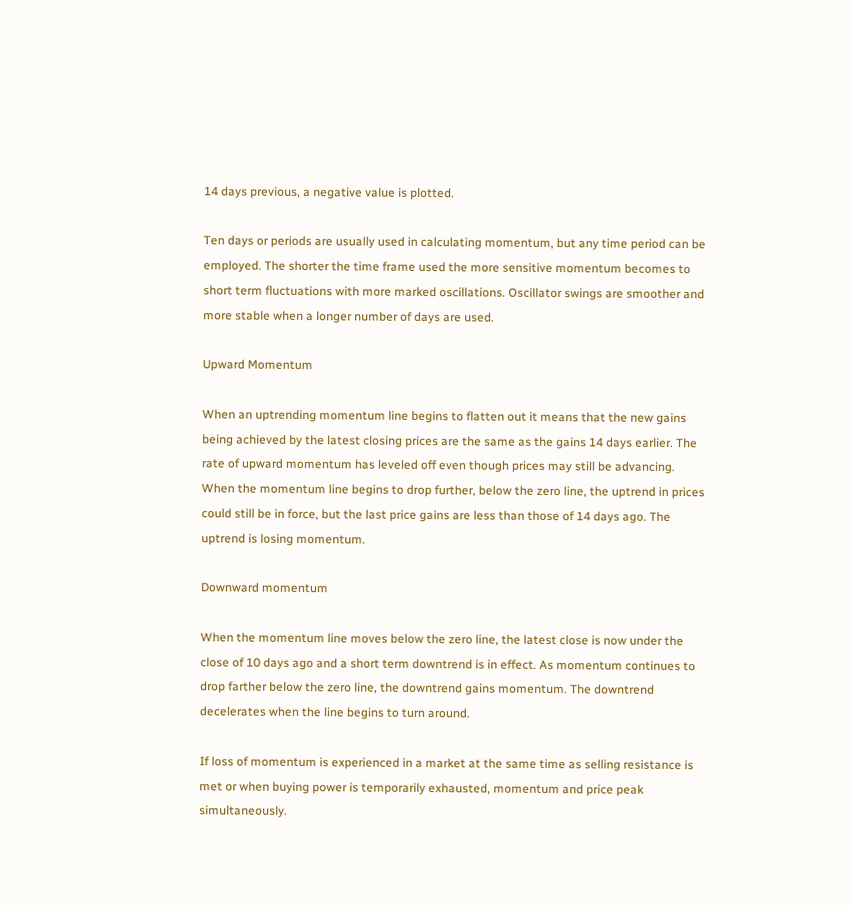14 days previous, a negative value is plotted.

Ten days or periods are usually used in calculating momentum, but any time period can be employed. The shorter the time frame used the more sensitive momentum becomes to short term fluctuations with more marked oscillations. Oscillator swings are smoother and more stable when a longer number of days are used.

Upward Momentum

When an uptrending momentum line begins to flatten out it means that the new gains being achieved by the latest closing prices are the same as the gains 14 days earlier. The rate of upward momentum has leveled off even though prices may still be advancing. When the momentum line begins to drop further, below the zero line, the uptrend in prices could still be in force, but the last price gains are less than those of 14 days ago. The uptrend is losing momentum.

Downward momentum

When the momentum line moves below the zero line, the latest close is now under the close of 10 days ago and a short term downtrend is in effect. As momentum continues to drop farther below the zero line, the downtrend gains momentum. The downtrend decelerates when the line begins to turn around.

If loss of momentum is experienced in a market at the same time as selling resistance is met or when buying power is temporarily exhausted, momentum and price peak simultaneously.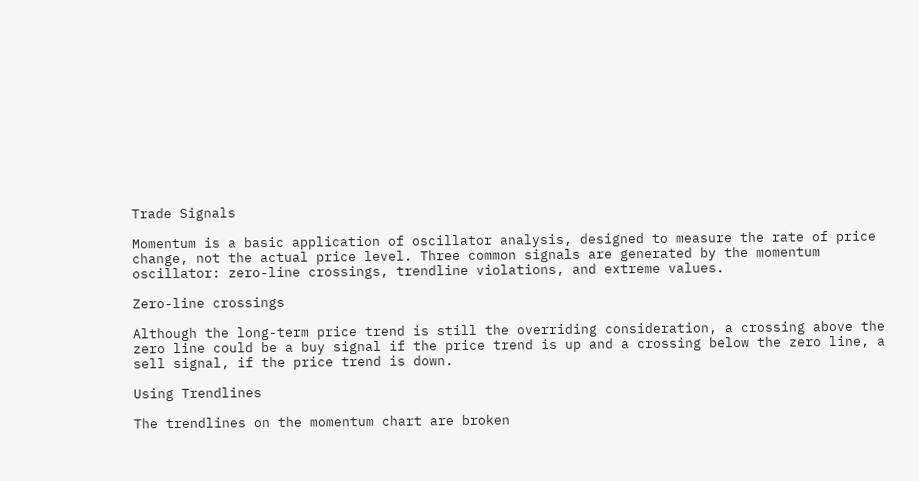Trade Signals

Momentum is a basic application of oscillator analysis, designed to measure the rate of price change, not the actual price level. Three common signals are generated by the momentum oscillator: zero-line crossings, trendline violations, and extreme values.

Zero-line crossings

Although the long-term price trend is still the overriding consideration, a crossing above the zero line could be a buy signal if the price trend is up and a crossing below the zero line, a sell signal, if the price trend is down.

Using Trendlines

The trendlines on the momentum chart are broken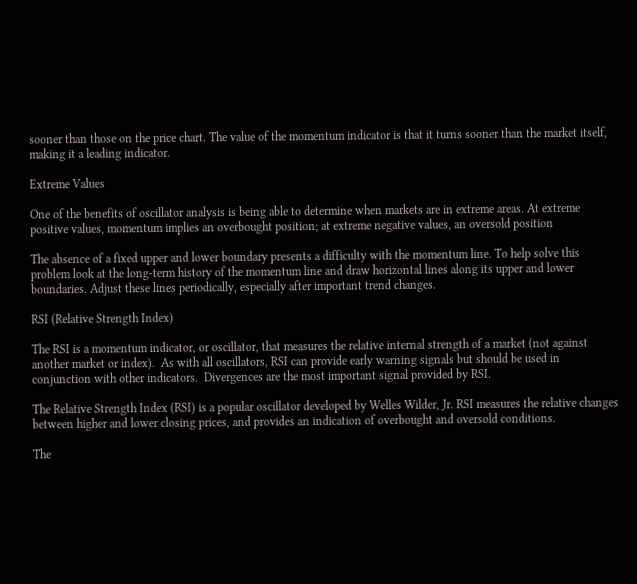sooner than those on the price chart. The value of the momentum indicator is that it turns sooner than the market itself, making it a leading indicator.

Extreme Values

One of the benefits of oscillator analysis is being able to determine when markets are in extreme areas. At extreme positive values, momentum implies an overbought position; at extreme negative values, an oversold position

The absence of a fixed upper and lower boundary presents a difficulty with the momentum line. To help solve this problem look at the long-term history of the momentum line and draw horizontal lines along its upper and lower boundaries. Adjust these lines periodically, especially after important trend changes.

RSI (Relative Strength Index)

The RSI is a momentum indicator, or oscillator, that measures the relative internal strength of a market (not against another market or index).  As with all oscillators, RSI can provide early warning signals but should be used in conjunction with other indicators.  Divergences are the most important signal provided by RSI.

The Relative Strength Index (RSI) is a popular oscillator developed by Welles Wilder, Jr. RSI measures the relative changes between higher and lower closing prices, and provides an indication of overbought and oversold conditions.

The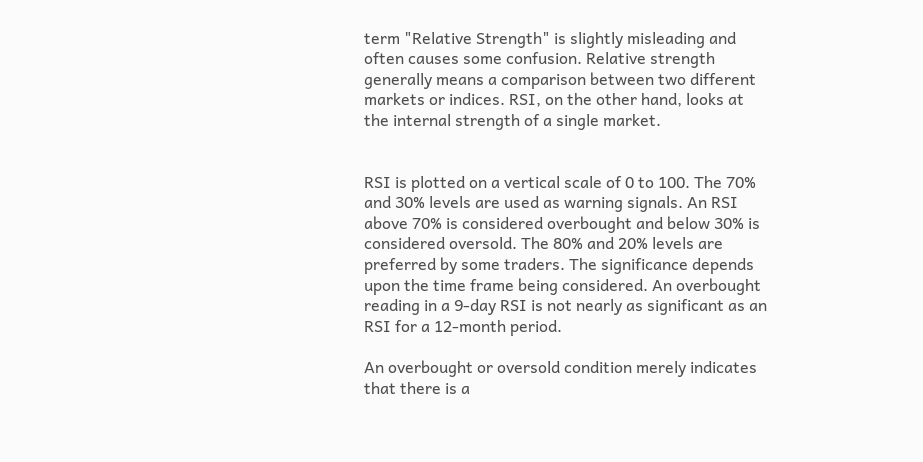term "Relative Strength" is slightly misleading and often causes some confusion. Relative strength generally means a comparison between two different markets or indices. RSI, on the other hand, looks at the internal strength of a single market.


RSI is plotted on a vertical scale of 0 to 100. The 70% and 30% levels are used as warning signals. An RSI above 70% is considered overbought and below 30% is considered oversold. The 80% and 20% levels are preferred by some traders. The significance depends upon the time frame being considered. An overbought reading in a 9-day RSI is not nearly as significant as an RSI for a 12-month period.

An overbought or oversold condition merely indicates that there is a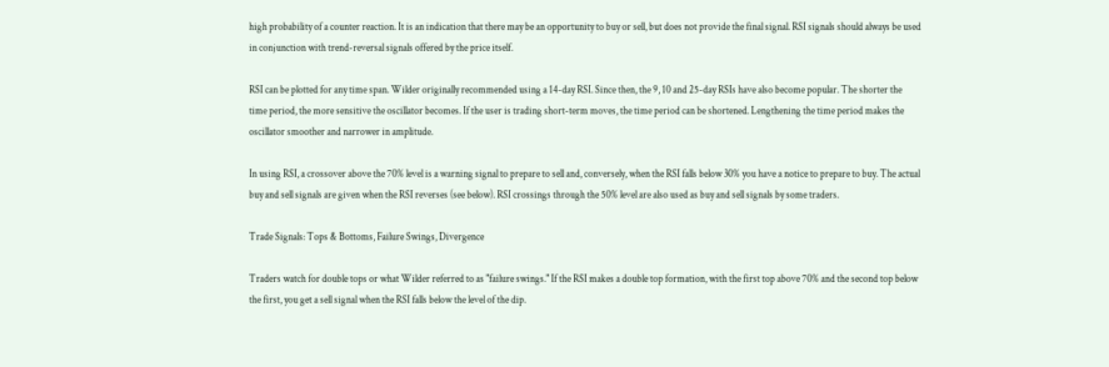high probability of a counter reaction. It is an indication that there may be an opportunity to buy or sell, but does not provide the final signal. RSI signals should always be used in conjunction with trend-reversal signals offered by the price itself.

RSI can be plotted for any time span. Wilder originally recommended using a 14-day RSI. Since then, the 9, 10 and 25-day RSIs have also become popular. The shorter the time period, the more sensitive the oscillator becomes. If the user is trading short-term moves, the time period can be shortened. Lengthening the time period makes the oscillator smoother and narrower in amplitude.

In using RSI, a crossover above the 70% level is a warning signal to prepare to sell and, conversely, when the RSI falls below 30% you have a notice to prepare to buy. The actual buy and sell signals are given when the RSI reverses (see below). RSI crossings through the 50% level are also used as buy and sell signals by some traders.

Trade Signals: Tops & Bottoms, Failure Swings, Divergence

Traders watch for double tops or what Wilder referred to as "failure swings." If the RSI makes a double top formation, with the first top above 70% and the second top below the first, you get a sell signal when the RSI falls below the level of the dip.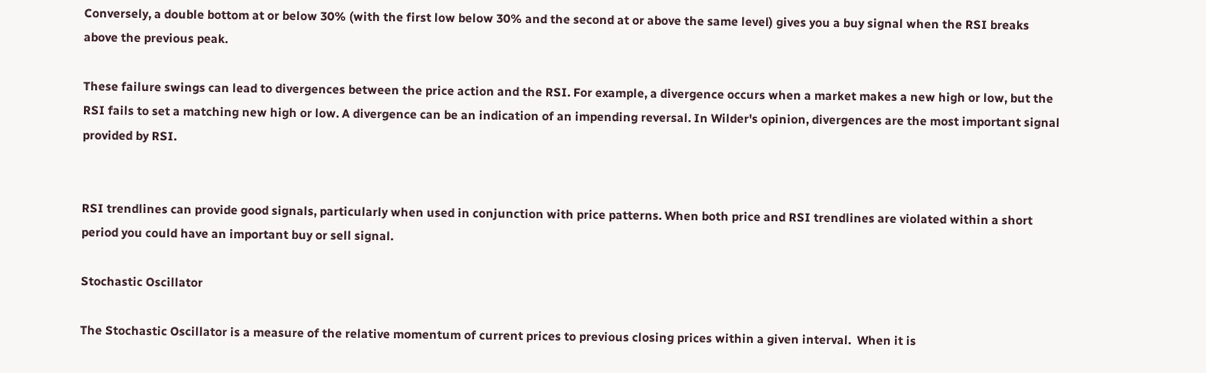Conversely, a double bottom at or below 30% (with the first low below 30% and the second at or above the same level) gives you a buy signal when the RSI breaks above the previous peak.

These failure swings can lead to divergences between the price action and the RSI. For example, a divergence occurs when a market makes a new high or low, but the RSI fails to set a matching new high or low. A divergence can be an indication of an impending reversal. In Wilder's opinion, divergences are the most important signal provided by RSI.


RSI trendlines can provide good signals, particularly when used in conjunction with price patterns. When both price and RSI trendlines are violated within a short period you could have an important buy or sell signal.

Stochastic Oscillator

The Stochastic Oscillator is a measure of the relative momentum of current prices to previous closing prices within a given interval.  When it is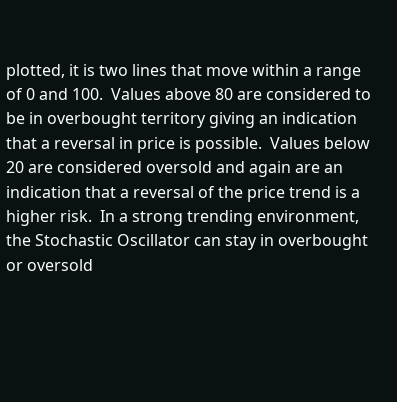plotted, it is two lines that move within a range of 0 and 100.  Values above 80 are considered to be in overbought territory giving an indication that a reversal in price is possible.  Values below 20 are considered oversold and again are an indication that a reversal of the price trend is a higher risk.  In a strong trending environment, the Stochastic Oscillator can stay in overbought or oversold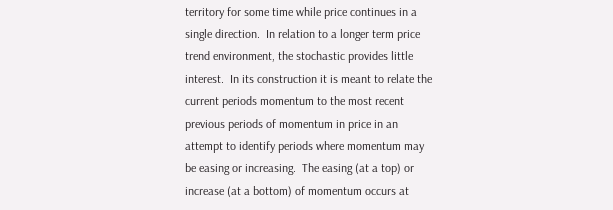territory for some time while price continues in a single direction.  In relation to a longer term price trend environment, the stochastic provides little interest.  In its construction it is meant to relate the current periods momentum to the most recent previous periods of momentum in price in an attempt to identify periods where momentum may be easing or increasing.  The easing (at a top) or increase (at a bottom) of momentum occurs at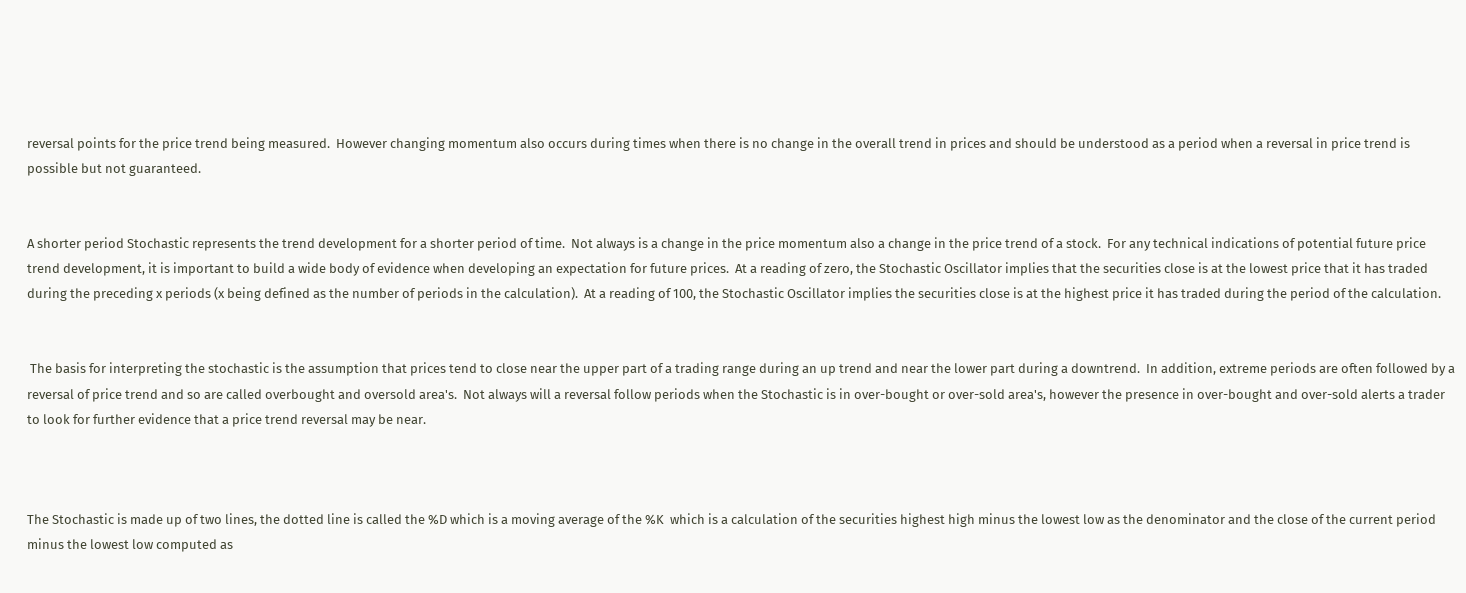reversal points for the price trend being measured.  However changing momentum also occurs during times when there is no change in the overall trend in prices and should be understood as a period when a reversal in price trend is possible but not guaranteed.


A shorter period Stochastic represents the trend development for a shorter period of time.  Not always is a change in the price momentum also a change in the price trend of a stock.  For any technical indications of potential future price trend development, it is important to build a wide body of evidence when developing an expectation for future prices.  At a reading of zero, the Stochastic Oscillator implies that the securities close is at the lowest price that it has traded during the preceding x periods (x being defined as the number of periods in the calculation).  At a reading of 100, the Stochastic Oscillator implies the securities close is at the highest price it has traded during the period of the calculation.


 The basis for interpreting the stochastic is the assumption that prices tend to close near the upper part of a trading range during an up trend and near the lower part during a downtrend.  In addition, extreme periods are often followed by a reversal of price trend and so are called overbought and oversold area's.  Not always will a reversal follow periods when the Stochastic is in over-bought or over-sold area's, however the presence in over-bought and over-sold alerts a trader to look for further evidence that a price trend reversal may be near.



The Stochastic is made up of two lines, the dotted line is called the %D which is a moving average of the %K  which is a calculation of the securities highest high minus the lowest low as the denominator and the close of the current period minus the lowest low computed as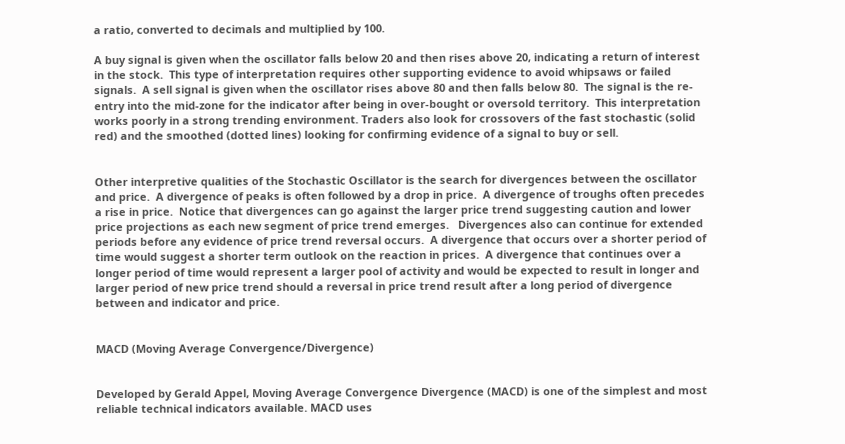a ratio, converted to decimals and multiplied by 100.

A buy signal is given when the oscillator falls below 20 and then rises above 20, indicating a return of interest in the stock.  This type of interpretation requires other supporting evidence to avoid whipsaws or failed signals.  A sell signal is given when the oscillator rises above 80 and then falls below 80.  The signal is the re-entry into the mid-zone for the indicator after being in over-bought or oversold territory.  This interpretation works poorly in a strong trending environment. Traders also look for crossovers of the fast stochastic (solid red) and the smoothed (dotted lines) looking for confirming evidence of a signal to buy or sell.


Other interpretive qualities of the Stochastic Oscillator is the search for divergences between the oscillator and price.  A divergence of peaks is often followed by a drop in price.  A divergence of troughs often precedes a rise in price.  Notice that divergences can go against the larger price trend suggesting caution and lower price projections as each new segment of price trend emerges.   Divergences also can continue for extended periods before any evidence of price trend reversal occurs.  A divergence that occurs over a shorter period of time would suggest a shorter term outlook on the reaction in prices.  A divergence that continues over a longer period of time would represent a larger pool of activity and would be expected to result in longer and larger period of new price trend should a reversal in price trend result after a long period of divergence between and indicator and price.


MACD (Moving Average Convergence/Divergence)


Developed by Gerald Appel, Moving Average Convergence Divergence (MACD) is one of the simplest and most reliable technical indicators available. MACD uses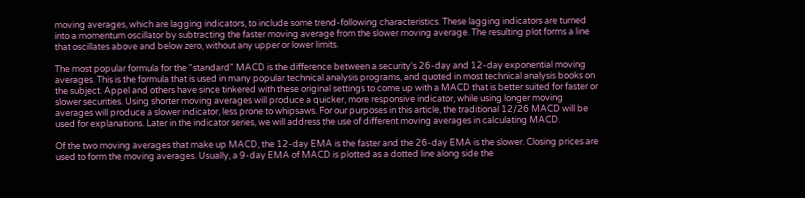moving averages, which are lagging indicators, to include some trend-following characteristics. These lagging indicators are turned into a momentum oscillator by subtracting the faster moving average from the slower moving average. The resulting plot forms a line that oscillates above and below zero, without any upper or lower limits.

The most popular formula for the "standard" MACD is the difference between a security's 26-day and 12-day exponential moving averages. This is the formula that is used in many popular technical analysis programs, and quoted in most technical analysis books on the subject. Appel and others have since tinkered with these original settings to come up with a MACD that is better suited for faster or slower securities. Using shorter moving averages will produce a quicker, more responsive indicator, while using longer moving averages will produce a slower indicator, less prone to whipsaws. For our purposes in this article, the traditional 12/26 MACD will be used for explanations. Later in the indicator series, we will address the use of different moving averages in calculating MACD.

Of the two moving averages that make up MACD, the 12-day EMA is the faster and the 26-day EMA is the slower. Closing prices are used to form the moving averages. Usually, a 9-day EMA of MACD is plotted as a dotted line along side the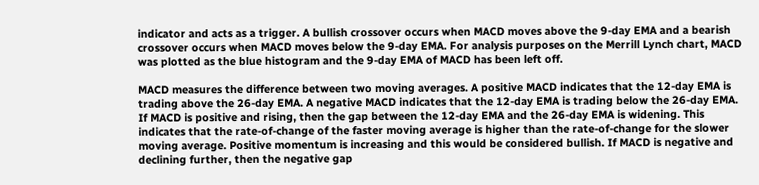indicator and acts as a trigger. A bullish crossover occurs when MACD moves above the 9-day EMA and a bearish crossover occurs when MACD moves below the 9-day EMA. For analysis purposes on the Merrill Lynch chart, MACD was plotted as the blue histogram and the 9-day EMA of MACD has been left off.

MACD measures the difference between two moving averages. A positive MACD indicates that the 12-day EMA is trading above the 26-day EMA. A negative MACD indicates that the 12-day EMA is trading below the 26-day EMA. If MACD is positive and rising, then the gap between the 12-day EMA and the 26-day EMA is widening. This indicates that the rate-of-change of the faster moving average is higher than the rate-of-change for the slower moving average. Positive momentum is increasing and this would be considered bullish. If MACD is negative and declining further, then the negative gap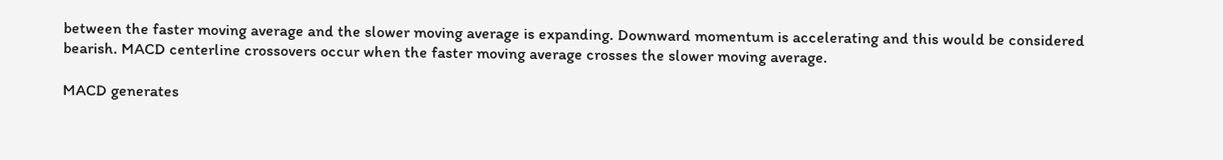between the faster moving average and the slower moving average is expanding. Downward momentum is accelerating and this would be considered bearish. MACD centerline crossovers occur when the faster moving average crosses the slower moving average.

MACD generates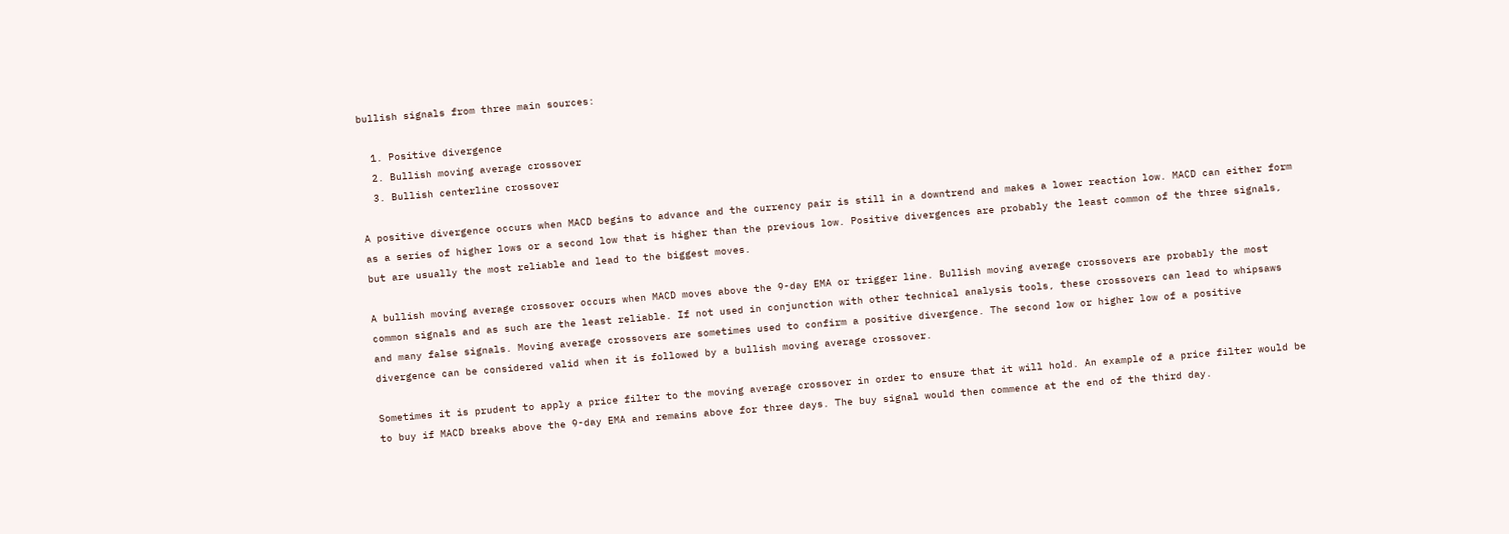bullish signals from three main sources:

  1. Positive divergence
  2. Bullish moving average crossover
  3. Bullish centerline crossover

A positive divergence occurs when MACD begins to advance and the currency pair is still in a downtrend and makes a lower reaction low. MACD can either form as a series of higher lows or a second low that is higher than the previous low. Positive divergences are probably the least common of the three signals, but are usually the most reliable and lead to the biggest moves.

A bullish moving average crossover occurs when MACD moves above the 9-day EMA or trigger line. Bullish moving average crossovers are probably the most common signals and as such are the least reliable. If not used in conjunction with other technical analysis tools, these crossovers can lead to whipsaws and many false signals. Moving average crossovers are sometimes used to confirm a positive divergence. The second low or higher low of a positive divergence can be considered valid when it is followed by a bullish moving average crossover.

Sometimes it is prudent to apply a price filter to the moving average crossover in order to ensure that it will hold. An example of a price filter would be to buy if MACD breaks above the 9-day EMA and remains above for three days. The buy signal would then commence at the end of the third day.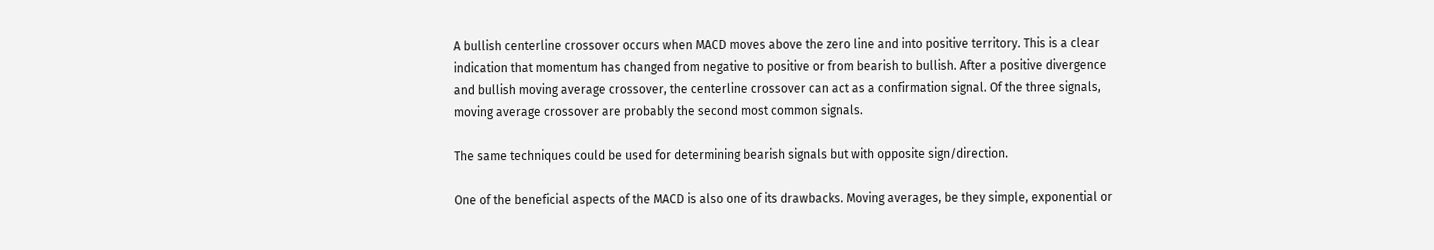A bullish centerline crossover occurs when MACD moves above the zero line and into positive territory. This is a clear indication that momentum has changed from negative to positive or from bearish to bullish. After a positive divergence and bullish moving average crossover, the centerline crossover can act as a confirmation signal. Of the three signals, moving average crossover are probably the second most common signals.

The same techniques could be used for determining bearish signals but with opposite sign/direction.

One of the beneficial aspects of the MACD is also one of its drawbacks. Moving averages, be they simple, exponential or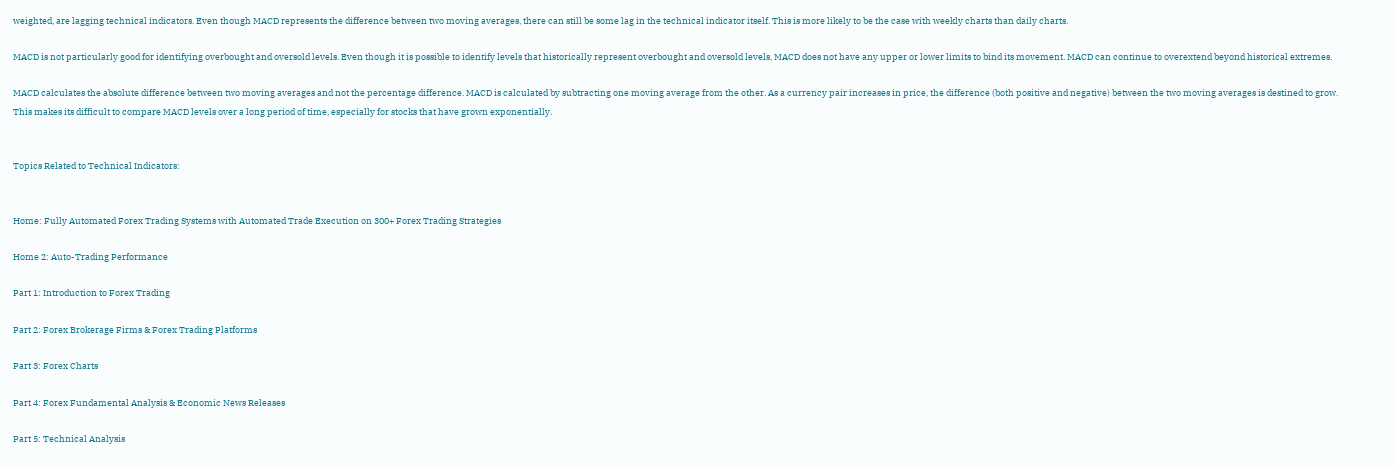weighted, are lagging technical indicators. Even though MACD represents the difference between two moving averages, there can still be some lag in the technical indicator itself. This is more likely to be the case with weekly charts than daily charts.

MACD is not particularly good for identifying overbought and oversold levels. Even though it is possible to identify levels that historically represent overbought and oversold levels, MACD does not have any upper or lower limits to bind its movement. MACD can continue to overextend beyond historical extremes.

MACD calculates the absolute difference between two moving averages and not the percentage difference. MACD is calculated by subtracting one moving average from the other. As a currency pair increases in price, the difference (both positive and negative) between the two moving averages is destined to grow. This makes its difficult to compare MACD levels over a long period of time, especially for stocks that have grown exponentially.


Topics Related to Technical Indicators:


Home: Fully Automated Forex Trading Systems with Automated Trade Execution on 300+ Forex Trading Strategies

Home 2: Auto-Trading Performance

Part 1: Introduction to Forex Trading

Part 2: Forex Brokerage Firms & Forex Trading Platforms

Part 3: Forex Charts

Part 4: Forex Fundamental Analysis & Economic News Releases

Part 5: Technical Analysis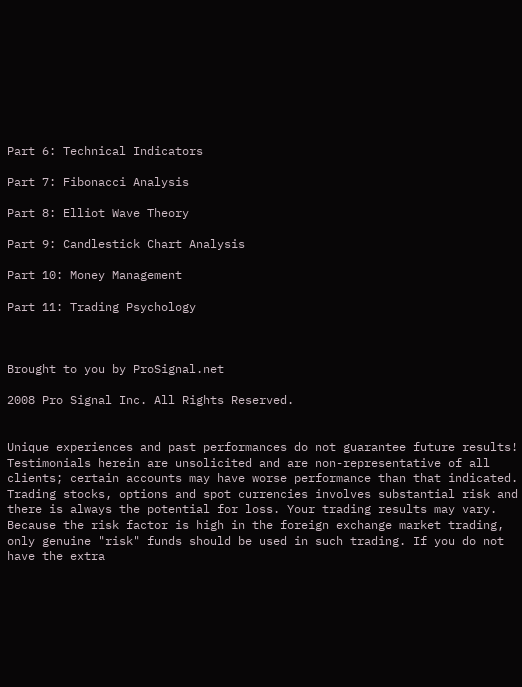Part 6: Technical Indicators

Part 7: Fibonacci Analysis

Part 8: Elliot Wave Theory

Part 9: Candlestick Chart Analysis

Part 10: Money Management

Part 11: Trading Psychology



Brought to you by ProSignal.net

2008 Pro Signal Inc. All Rights Reserved.


Unique experiences and past performances do not guarantee future results! Testimonials herein are unsolicited and are non-representative of all clients; certain accounts may have worse performance than that indicated. Trading stocks, options and spot currencies involves substantial risk and there is always the potential for loss. Your trading results may vary. Because the risk factor is high in the foreign exchange market trading, only genuine "risk" funds should be used in such trading. If you do not have the extra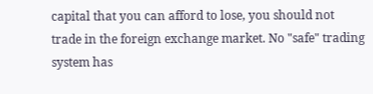capital that you can afford to lose, you should not trade in the foreign exchange market. No "safe" trading system has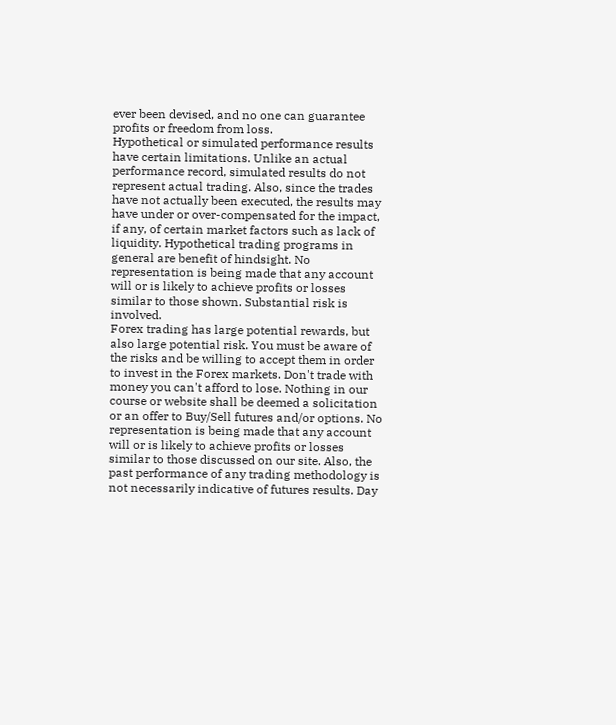ever been devised, and no one can guarantee profits or freedom from loss.
Hypothetical or simulated performance results have certain limitations. Unlike an actual performance record, simulated results do not represent actual trading. Also, since the trades have not actually been executed, the results may have under or over-compensated for the impact, if any, of certain market factors such as lack of liquidity. Hypothetical trading programs in general are benefit of hindsight. No representation is being made that any account will or is likely to achieve profits or losses similar to those shown. Substantial risk is involved.
Forex trading has large potential rewards, but also large potential risk. You must be aware of the risks and be willing to accept them in order to invest in the Forex markets. Don't trade with money you can't afford to lose. Nothing in our course or website shall be deemed a solicitation or an offer to Buy/Sell futures and/or options. No representation is being made that any account will or is likely to achieve profits or losses similar to those discussed on our site. Also, the past performance of any trading methodology is not necessarily indicative of futures results. Day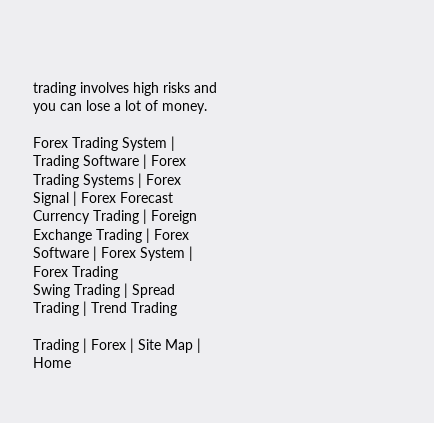trading involves high risks and you can lose a lot of money.

Forex Trading System | Trading Software | Forex Trading Systems | Forex Signal | Forex Forecast
Currency Trading | Foreign Exchange Trading | Forex Software | Forex System | Forex Trading
Swing Trading | Spread Trading | Trend Trading

Trading | Forex | Site Map | Home